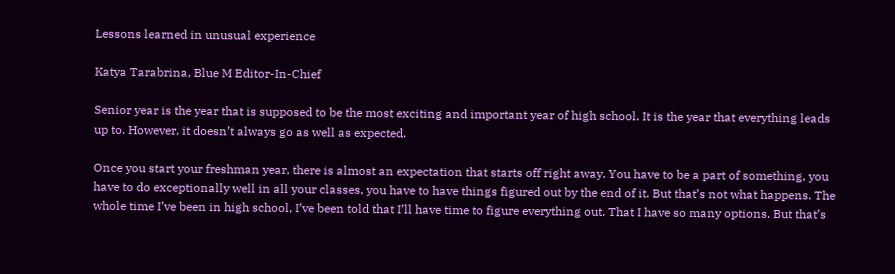Lessons learned in unusual experience

Katya Tarabrina, Blue M Editor-In-Chief

Senior year is the year that is supposed to be the most exciting and important year of high school. It is the year that everything leads up to. However, it doesn’t always go as well as expected.

Once you start your freshman year, there is almost an expectation that starts off right away. You have to be a part of something, you have to do exceptionally well in all your classes, you have to have things figured out by the end of it. But that’s not what happens. The whole time I’ve been in high school, I’ve been told that I’ll have time to figure everything out. That I have so many options. But that’s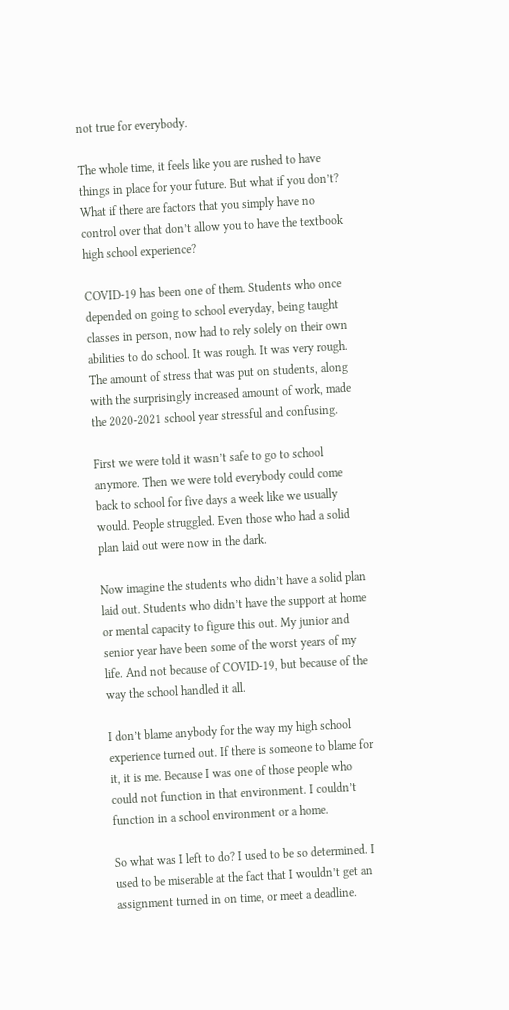not true for everybody.

The whole time, it feels like you are rushed to have things in place for your future. But what if you don’t? What if there are factors that you simply have no control over that don’t allow you to have the textbook high school experience?

COVID-19 has been one of them. Students who once depended on going to school everyday, being taught classes in person, now had to rely solely on their own abilities to do school. It was rough. It was very rough. The amount of stress that was put on students, along with the surprisingly increased amount of work, made the 2020-2021 school year stressful and confusing.

First we were told it wasn’t safe to go to school anymore. Then we were told everybody could come back to school for five days a week like we usually would. People struggled. Even those who had a solid plan laid out were now in the dark.

Now imagine the students who didn’t have a solid plan laid out. Students who didn’t have the support at home or mental capacity to figure this out. My junior and senior year have been some of the worst years of my life. And not because of COVID-19, but because of the way the school handled it all.

I don’t blame anybody for the way my high school experience turned out. If there is someone to blame for it, it is me. Because I was one of those people who could not function in that environment. I couldn’t function in a school environment or a home.

So what was I left to do? I used to be so determined. I used to be miserable at the fact that I wouldn’t get an assignment turned in on time, or meet a deadline.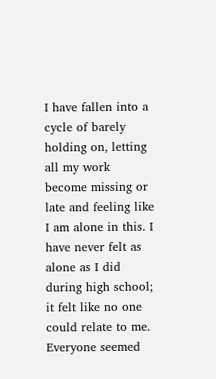I have fallen into a cycle of barely holding on, letting all my work become missing or late and feeling like I am alone in this. I have never felt as alone as I did during high school; it felt like no one could relate to me. Everyone seemed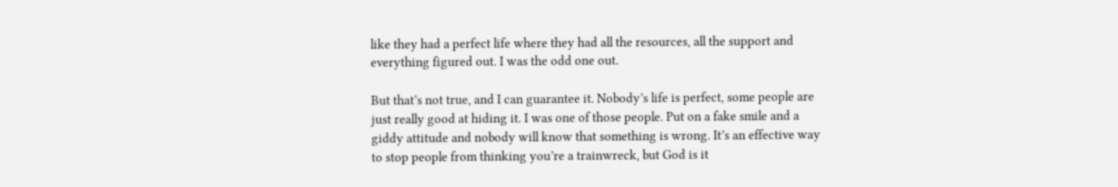like they had a perfect life where they had all the resources, all the support and everything figured out. I was the odd one out.

But that’s not true, and I can guarantee it. Nobody’s life is perfect, some people are just really good at hiding it. I was one of those people. Put on a fake smile and a giddy attitude and nobody will know that something is wrong. It’s an effective way to stop people from thinking you’re a trainwreck, but God is it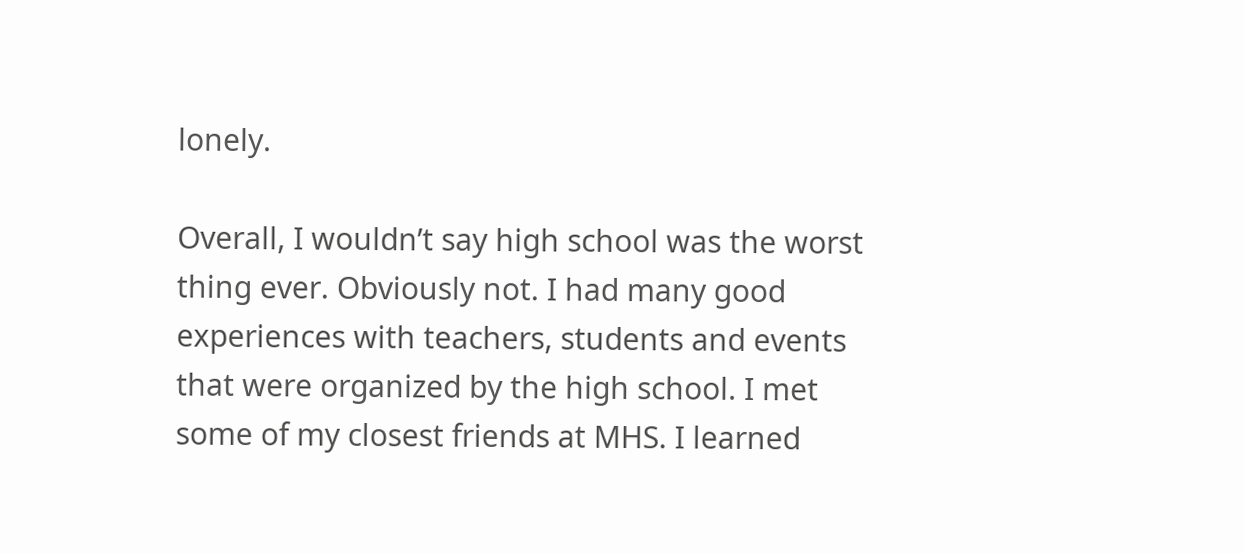lonely.

Overall, I wouldn’t say high school was the worst thing ever. Obviously not. I had many good experiences with teachers, students and events that were organized by the high school. I met some of my closest friends at MHS. I learned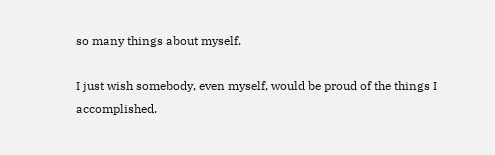so many things about myself.

I just wish somebody, even myself, would be proud of the things I accomplished.